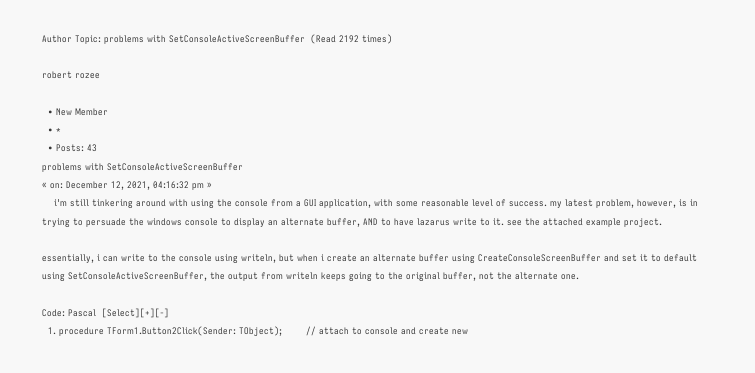Author Topic: problems with SetConsoleActiveScreenBuffer  (Read 2192 times)

robert rozee

  • New Member
  • *
  • Posts: 43
problems with SetConsoleActiveScreenBuffer
« on: December 12, 2021, 04:16:32 pm »
    i'm still tinkering around with using the console from a GUI application, with some reasonable level of success. my latest problem, however, is in trying to persuade the windows console to display an alternate buffer, AND to have lazarus write to it. see the attached example project.

essentially, i can write to the console using writeln, but when i create an alternate buffer using CreateConsoleScreenBuffer and set it to default using SetConsoleActiveScreenBuffer, the output from writeln keeps going to the original buffer, not the alternate one.

Code: Pascal  [Select][+][-]
  1. procedure TForm1.Button2Click(Sender: TObject);        // attach to console and create new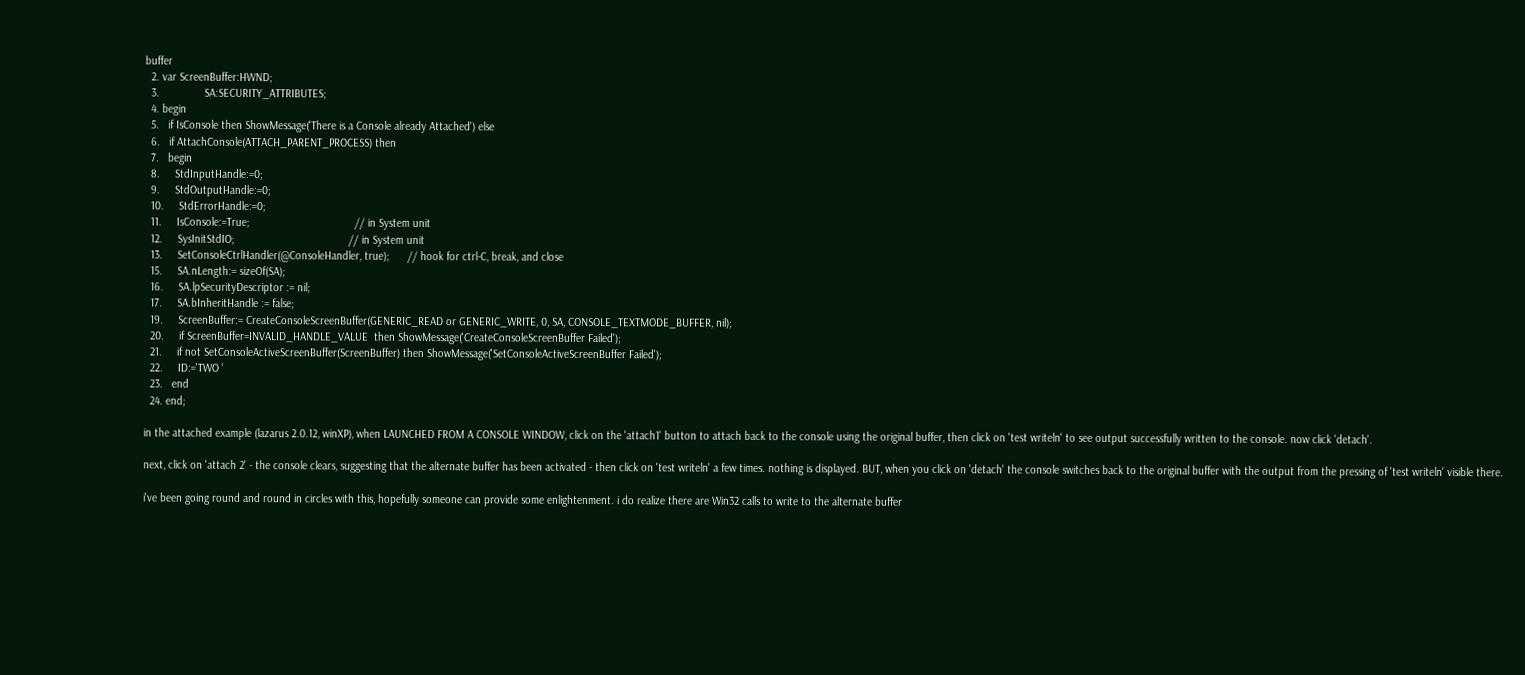buffer
  2. var ScreenBuffer:HWND;
  3.               SA:SECURITY_ATTRIBUTES;
  4. begin
  5.   if IsConsole then ShowMessage('There is a Console already Attached') else
  6.   if AttachConsole(ATTACH_PARENT_PROCESS) then
  7.   begin
  8.     StdInputHandle:=0;
  9.     StdOutputHandle:=0;
  10.     StdErrorHandle:=0;
  11.     IsConsole:=True;                                   // in System unit
  12.     SysInitStdIO;                                      // in System unit
  13.     SetConsoleCtrlHandler(@ConsoleHandler, true);      // hook for ctrl-C, break, and close
  15.     SA.nLength:= sizeOf(SA);
  16.     SA.lpSecurityDescriptor := nil;
  17.     SA.bInheritHandle := false;
  19.     ScreenBuffer:= CreateConsoleScreenBuffer(GENERIC_READ or GENERIC_WRITE, 0, SA, CONSOLE_TEXTMODE_BUFFER, nil);
  20.     if ScreenBuffer=INVALID_HANDLE_VALUE  then ShowMessage('CreateConsoleScreenBuffer Failed');
  21.     if not SetConsoleActiveScreenBuffer(ScreenBuffer) then ShowMessage('SetConsoleActiveScreenBuffer Failed');
  22.     ID:='TWO '
  23.   end
  24. end;

in the attached example (lazarus 2.0.12, winXP), when LAUNCHED FROM A CONSOLE WINDOW, click on the 'attach1' button to attach back to the console using the original buffer, then click on 'test writeln' to see output successfully written to the console. now click 'detach'.

next, click on 'attach 2' - the console clears, suggesting that the alternate buffer has been activated - then click on 'test writeln' a few times. nothing is displayed. BUT, when you click on 'detach' the console switches back to the original buffer with the output from the pressing of 'test writeln' visible there.

i've been going round and round in circles with this, hopefully someone can provide some enlightenment. i do realize there are Win32 calls to write to the alternate buffer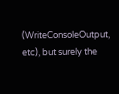(WriteConsoleOutput, etc), but surely the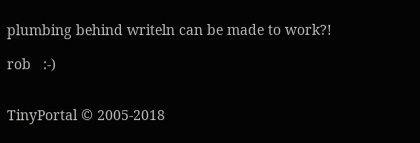plumbing behind writeln can be made to work?!

rob   :-)


TinyPortal © 2005-2018